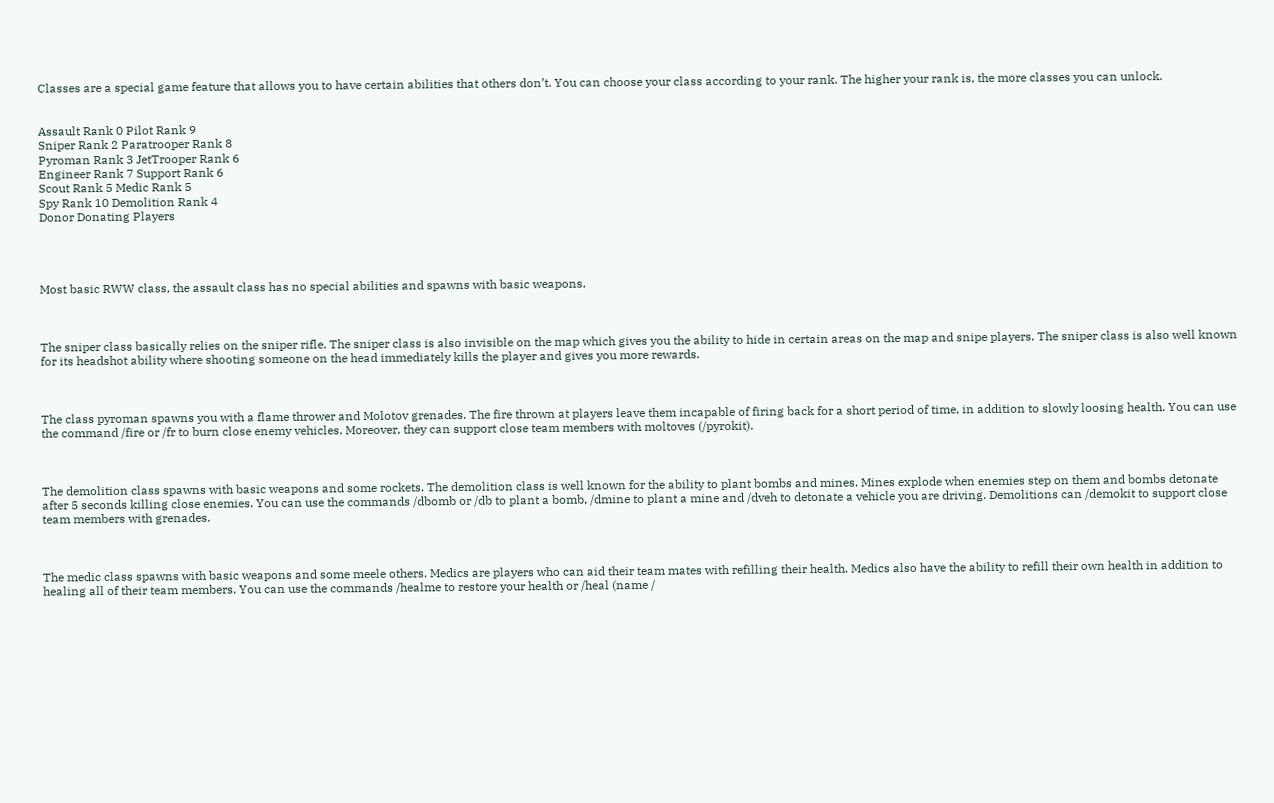Classes are a special game feature that allows you to have certain abilities that others don’t. You can choose your class according to your rank. The higher your rank is, the more classes you can unlock.


Assault Rank 0 Pilot Rank 9
Sniper Rank 2 Paratrooper Rank 8
Pyroman Rank 3 JetTrooper Rank 6
Engineer Rank 7 Support Rank 6
Scout Rank 5 Medic Rank 5
Spy Rank 10 Demolition Rank 4
Donor Donating Players




Most basic RWW class, the assault class has no special abilities and spawns with basic weapons.



The sniper class basically relies on the sniper rifle. The sniper class is also invisible on the map which gives you the ability to hide in certain areas on the map and snipe players. The sniper class is also well known for its headshot ability where shooting someone on the head immediately kills the player and gives you more rewards.



The class pyroman spawns you with a flame thrower and Molotov grenades. The fire thrown at players leave them incapable of firing back for a short period of time, in addition to slowly loosing health. You can use the command /fire or /fr to burn close enemy vehicles. Moreover, they can support close team members with moltoves (/pyrokit).



The demolition class spawns with basic weapons and some rockets. The demolition class is well known for the ability to plant bombs and mines. Mines explode when enemies step on them and bombs detonate after 5 seconds killing close enemies. You can use the commands /dbomb or /db to plant a bomb, /dmine to plant a mine and /dveh to detonate a vehicle you are driving. Demolitions can /demokit to support close team members with grenades.



The medic class spawns with basic weapons and some meele others. Medics are players who can aid their team mates with refilling their health. Medics also have the ability to refill their own health in addition to healing all of their team members. You can use the commands /healme to restore your health or /heal (name /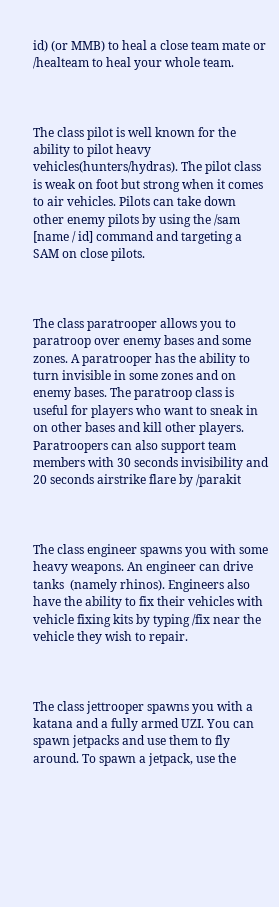id) (or MMB) to heal a close team mate or /healteam to heal your whole team.



The class pilot is well known for the ability to pilot heavy vehicles(hunters/hydras). The pilot class is weak on foot but strong when it comes to air vehicles. Pilots can take down other enemy pilots by using the /sam [name / id] command and targeting a SAM on close pilots.



The class paratrooper allows you to paratroop over enemy bases and some zones. A paratrooper has the ability to turn invisible in some zones and on enemy bases. The paratroop class is useful for players who want to sneak in on other bases and kill other players. Paratroopers can also support team members with 30 seconds invisibility and 20 seconds airstrike flare by /parakit



The class engineer spawns you with some heavy weapons. An engineer can drive tanks  (namely rhinos). Engineers also have the ability to fix their vehicles with vehicle fixing kits by typing /fix near the vehicle they wish to repair.



The class jettrooper spawns you with a katana and a fully armed UZI. You can spawn jetpacks and use them to fly around. To spawn a jetpack, use the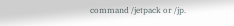command /jetpack or /jp.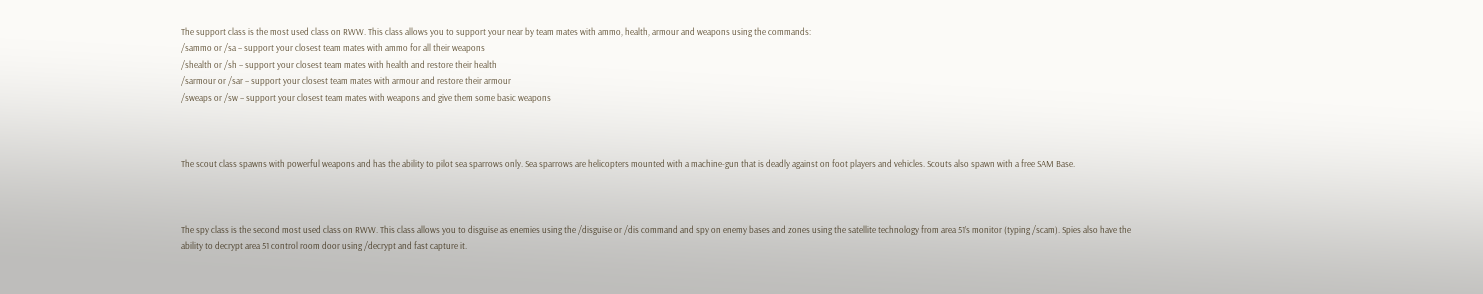The support class is the most used class on RWW. This class allows you to support your near by team mates with ammo, health, armour and weapons using the commands:
/sammo or /sa – support your closest team mates with ammo for all their weapons
/shealth or /sh – support your closest team mates with health and restore their health
/sarmour or /sar – support your closest team mates with armour and restore their armour
/sweaps or /sw – support your closest team mates with weapons and give them some basic weapons



The scout class spawns with powerful weapons and has the ability to pilot sea sparrows only. Sea sparrows are helicopters mounted with a machine-gun that is deadly against on foot players and vehicles. Scouts also spawn with a free SAM Base.



The spy class is the second most used class on RWW. This class allows you to disguise as enemies using the /disguise or /dis command and spy on enemy bases and zones using the satellite technology from area 51’s monitor (typing /scam). Spies also have the ability to decrypt area 51 control room door using /decrypt and fast capture it.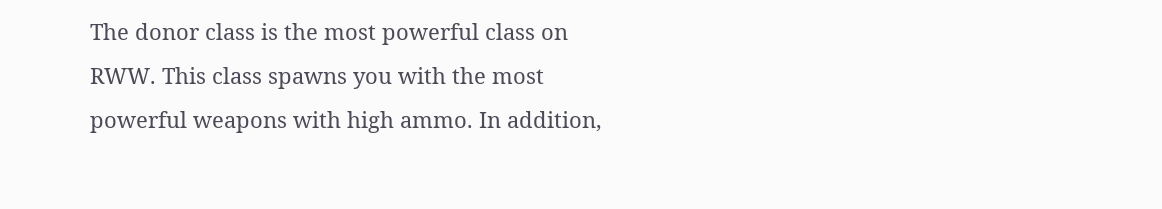The donor class is the most powerful class on RWW. This class spawns you with the most powerful weapons with high ammo. In addition,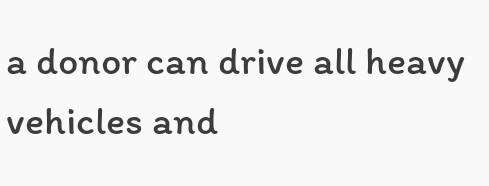a donor can drive all heavy vehicles and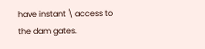have instant \ access to the dam gates.